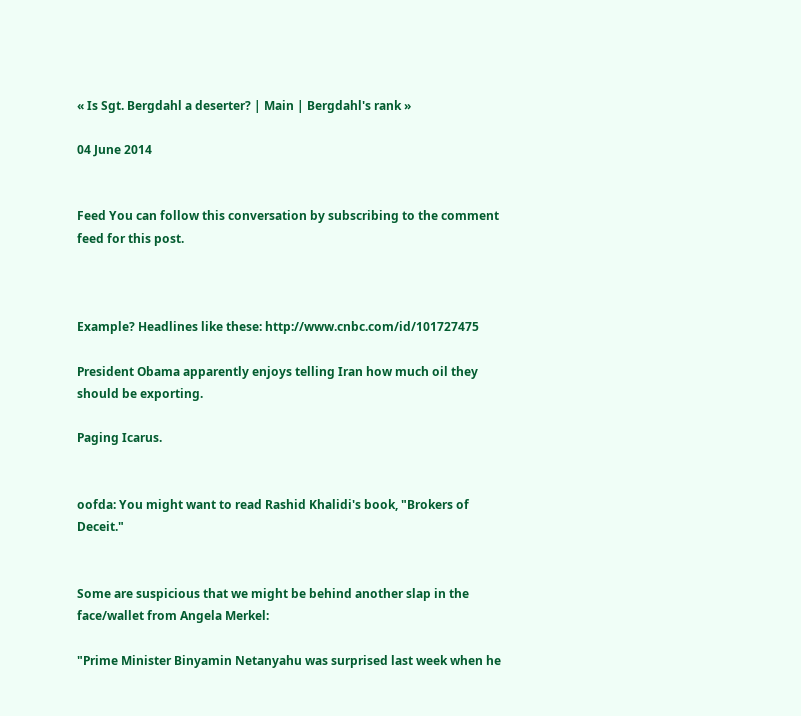« Is Sgt. Bergdahl a deserter? | Main | Bergdahl's rank »

04 June 2014


Feed You can follow this conversation by subscribing to the comment feed for this post.



Example? Headlines like these: http://www.cnbc.com/id/101727475

President Obama apparently enjoys telling Iran how much oil they should be exporting.

Paging Icarus.


oofda: You might want to read Rashid Khalidi's book, "Brokers of Deceit."


Some are suspicious that we might be behind another slap in the face/wallet from Angela Merkel:

"Prime Minister Binyamin Netanyahu was surprised last week when he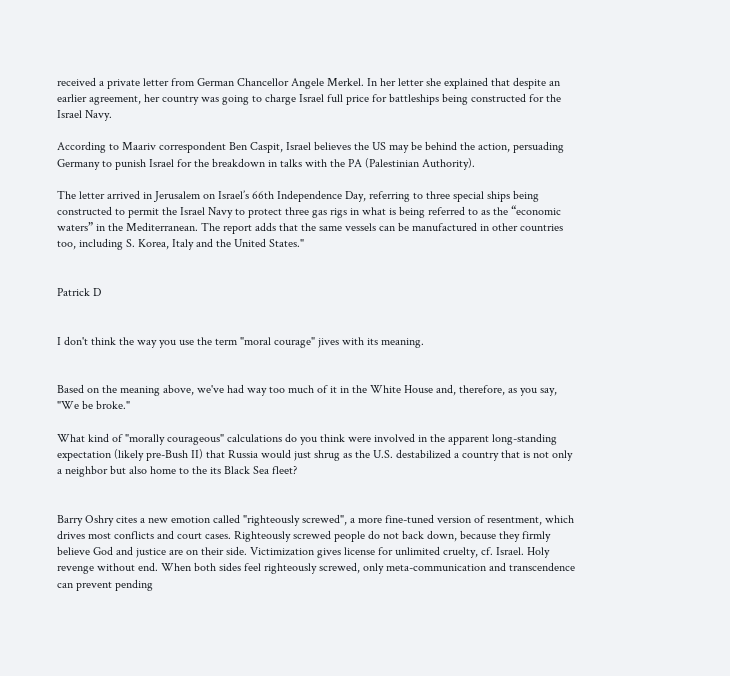received a private letter from German Chancellor Angele Merkel. In her letter she explained that despite an earlier agreement, her country was going to charge Israel full price for battleships being constructed for the Israel Navy.

According to Maariv correspondent Ben Caspit, Israel believes the US may be behind the action, persuading Germany to punish Israel for the breakdown in talks with the PA (Palestinian Authority).

The letter arrived in Jerusalem on Israel’s 66th Independence Day, referring to three special ships being constructed to permit the Israel Navy to protect three gas rigs in what is being referred to as the “economic waters” in the Mediterranean. The report adds that the same vessels can be manufactured in other countries too, including S. Korea, Italy and the United States."


Patrick D


I don't think the way you use the term "moral courage" jives with its meaning.


Based on the meaning above, we've had way too much of it in the White House and, therefore, as you say, "We be broke."

What kind of "morally courageous" calculations do you think were involved in the apparent long-standing expectation (likely pre-Bush II) that Russia would just shrug as the U.S. destabilized a country that is not only a neighbor but also home to the its Black Sea fleet?


Barry Oshry cites a new emotion called "righteously screwed", a more fine-tuned version of resentment, which drives most conflicts and court cases. Righteously screwed people do not back down, because they firmly believe God and justice are on their side. Victimization gives license for unlimited cruelty, cf. Israel. Holy revenge without end. When both sides feel righteously screwed, only meta-communication and transcendence can prevent pending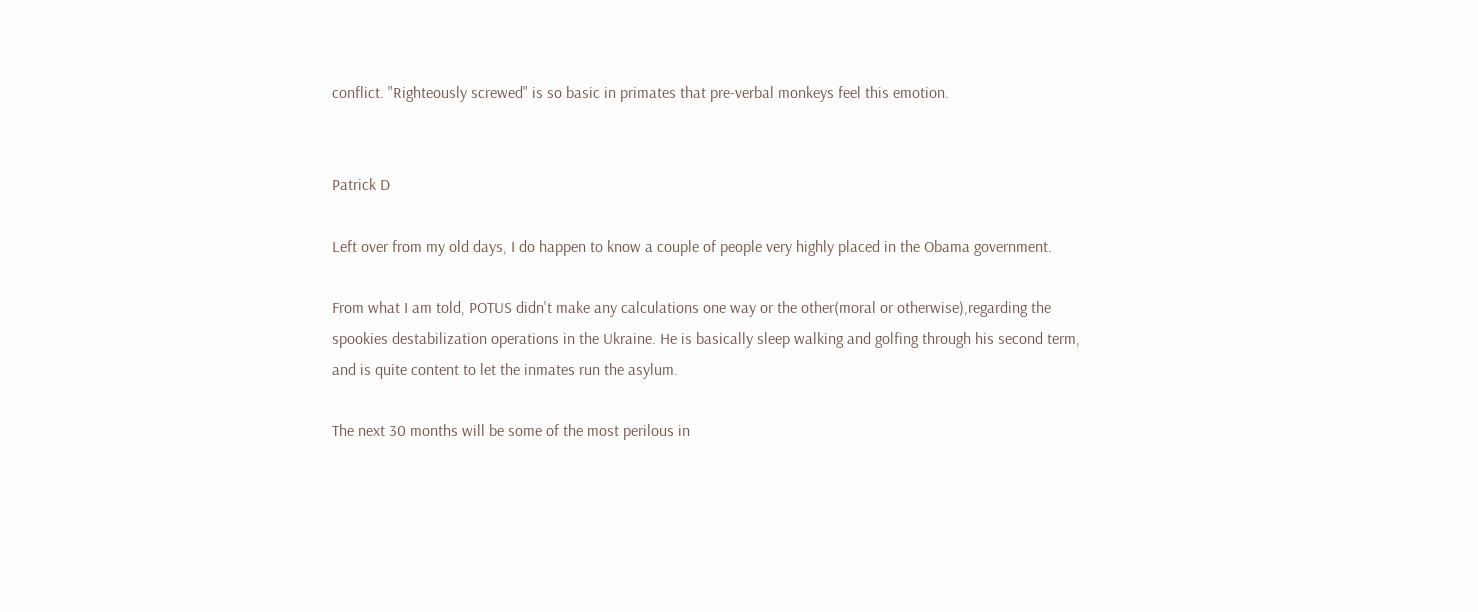conflict. "Righteously screwed" is so basic in primates that pre-verbal monkeys feel this emotion.


Patrick D

Left over from my old days, I do happen to know a couple of people very highly placed in the Obama government.

From what I am told, POTUS didn't make any calculations one way or the other(moral or otherwise),regarding the spookies destabilization operations in the Ukraine. He is basically sleep walking and golfing through his second term, and is quite content to let the inmates run the asylum.

The next 30 months will be some of the most perilous in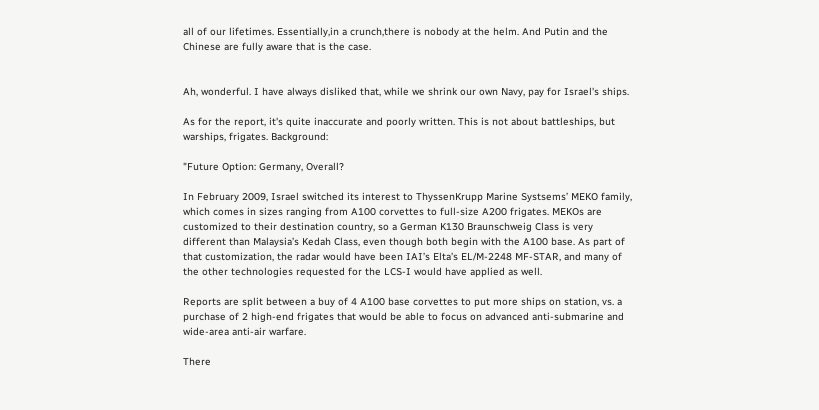all of our lifetimes. Essentially,in a crunch,there is nobody at the helm. And Putin and the Chinese are fully aware that is the case.


Ah, wonderful. I have always disliked that, while we shrink our own Navy, pay for Israel's ships.

As for the report, it's quite inaccurate and poorly written. This is not about battleships, but warships, frigates. Background:

"Future Option: Germany, Overall?

In February 2009, Israel switched its interest to ThyssenKrupp Marine Systsems’ MEKO family, which comes in sizes ranging from A100 corvettes to full-size A200 frigates. MEKOs are customized to their destination country, so a German K130 Braunschweig Class is very different than Malaysia’s Kedah Class, even though both begin with the A100 base. As part of that customization, the radar would have been IAI’s Elta’s EL/M-2248 MF-STAR, and many of the other technologies requested for the LCS-I would have applied as well.

Reports are split between a buy of 4 A100 base corvettes to put more ships on station, vs. a purchase of 2 high-end frigates that would be able to focus on advanced anti-submarine and wide-area anti-air warfare.

There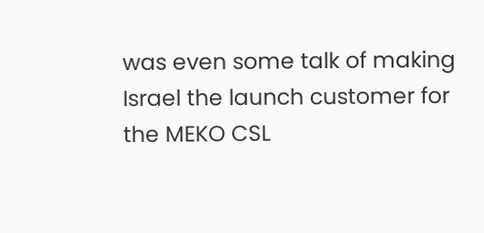was even some talk of making Israel the launch customer for the MEKO CSL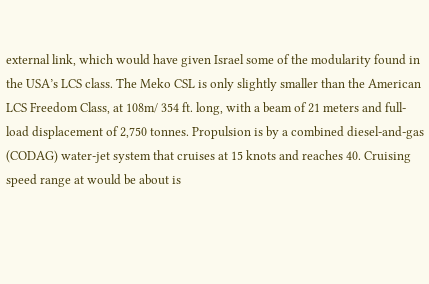external link, which would have given Israel some of the modularity found in the USA’s LCS class. The Meko CSL is only slightly smaller than the American LCS Freedom Class, at 108m/ 354 ft. long, with a beam of 21 meters and full-load displacement of 2,750 tonnes. Propulsion is by a combined diesel-and-gas (CODAG) water-jet system that cruises at 15 knots and reaches 40. Cruising speed range at would be about is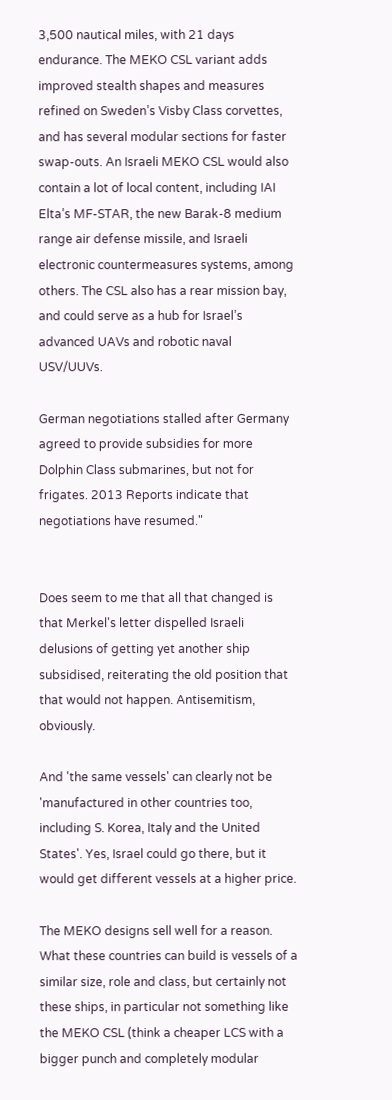3,500 nautical miles, with 21 days endurance. The MEKO CSL variant adds improved stealth shapes and measures refined on Sweden’s Visby Class corvettes, and has several modular sections for faster swap-outs. An Israeli MEKO CSL would also contain a lot of local content, including IAI Elta’s MF-STAR, the new Barak-8 medium range air defense missile, and Israeli electronic countermeasures systems, among others. The CSL also has a rear mission bay, and could serve as a hub for Israel’s advanced UAVs and robotic naval USV/UUVs.

German negotiations stalled after Germany agreed to provide subsidies for more Dolphin Class submarines, but not for frigates. 2013 Reports indicate that negotiations have resumed."


Does seem to me that all that changed is that Merkel's letter dispelled Israeli delusions of getting yet another ship subsidised, reiterating the old position that that would not happen. Antisemitism, obviously.

And 'the same vessels' can clearly not be 'manufactured in other countries too, including S. Korea, Italy and the United States'. Yes, Israel could go there, but it would get different vessels at a higher price.

The MEKO designs sell well for a reason. What these countries can build is vessels of a similar size, role and class, but certainly not these ships, in particular not something like the MEKO CSL (think a cheaper LCS with a bigger punch and completely modular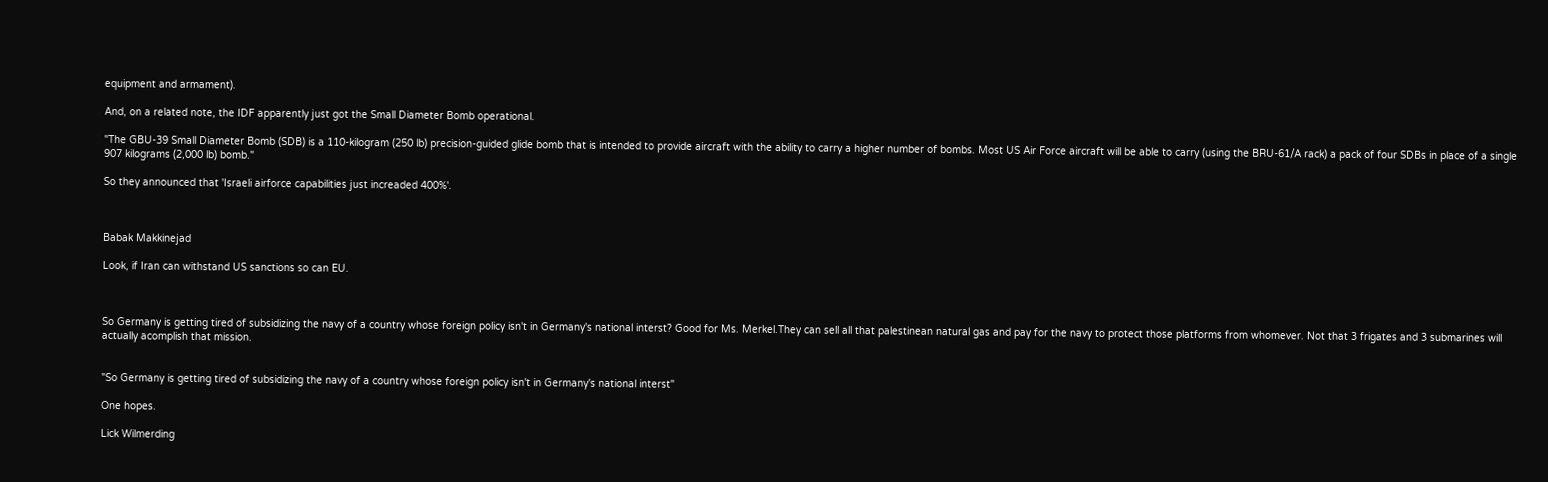equipment and armament).

And, on a related note, the IDF apparently just got the Small Diameter Bomb operational.

"The GBU-39 Small Diameter Bomb (SDB) is a 110-kilogram (250 lb) precision-guided glide bomb that is intended to provide aircraft with the ability to carry a higher number of bombs. Most US Air Force aircraft will be able to carry (using the BRU-61/A rack) a pack of four SDBs in place of a single 907 kilograms (2,000 lb) bomb."

So they announced that 'Israeli airforce capabilities just increaded 400%'.



Babak Makkinejad

Look, if Iran can withstand US sanctions so can EU.



So Germany is getting tired of subsidizing the navy of a country whose foreign policy isn't in Germany's national interst? Good for Ms. Merkel.They can sell all that palestinean natural gas and pay for the navy to protect those platforms from whomever. Not that 3 frigates and 3 submarines will actually acomplish that mission.


"So Germany is getting tired of subsidizing the navy of a country whose foreign policy isn't in Germany's national interst"

One hopes.

Lick Wilmerding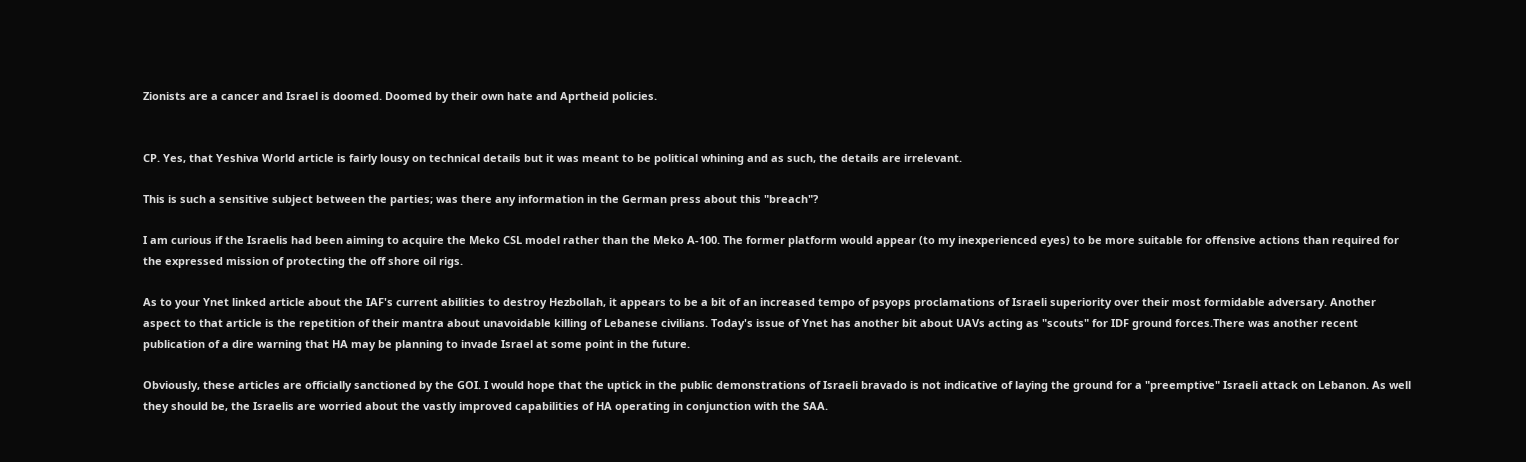Zionists are a cancer and Israel is doomed. Doomed by their own hate and Aprtheid policies.


CP. Yes, that Yeshiva World article is fairly lousy on technical details but it was meant to be political whining and as such, the details are irrelevant.

This is such a sensitive subject between the parties; was there any information in the German press about this "breach"?

I am curious if the Israelis had been aiming to acquire the Meko CSL model rather than the Meko A-100. The former platform would appear (to my inexperienced eyes) to be more suitable for offensive actions than required for the expressed mission of protecting the off shore oil rigs.

As to your Ynet linked article about the IAF's current abilities to destroy Hezbollah, it appears to be a bit of an increased tempo of psyops proclamations of Israeli superiority over their most formidable adversary. Another aspect to that article is the repetition of their mantra about unavoidable killing of Lebanese civilians. Today's issue of Ynet has another bit about UAVs acting as "scouts" for IDF ground forces.There was another recent publication of a dire warning that HA may be planning to invade Israel at some point in the future.

Obviously, these articles are officially sanctioned by the GOI. I would hope that the uptick in the public demonstrations of Israeli bravado is not indicative of laying the ground for a "preemptive" Israeli attack on Lebanon. As well they should be, the Israelis are worried about the vastly improved capabilities of HA operating in conjunction with the SAA.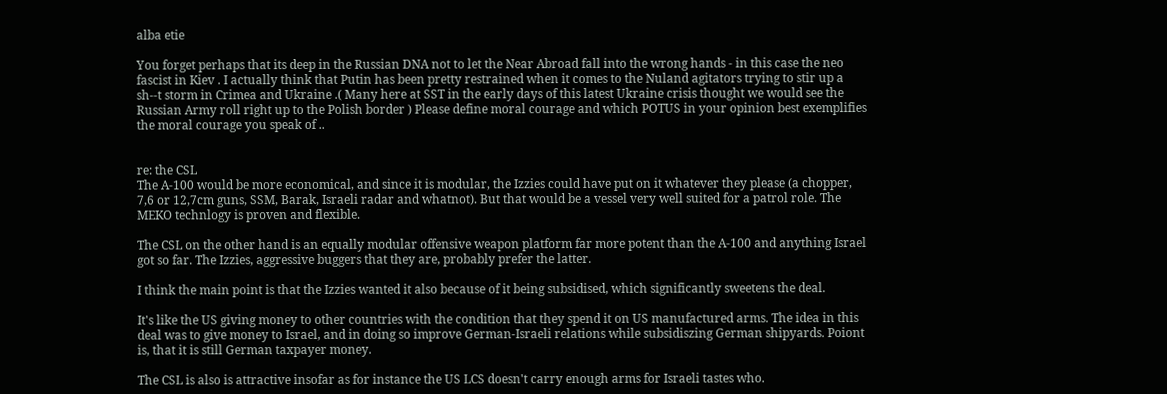alba etie

You forget perhaps that its deep in the Russian DNA not to let the Near Abroad fall into the wrong hands - in this case the neo fascist in Kiev . I actually think that Putin has been pretty restrained when it comes to the Nuland agitators trying to stir up a sh--t storm in Crimea and Ukraine .( Many here at SST in the early days of this latest Ukraine crisis thought we would see the Russian Army roll right up to the Polish border ) Please define moral courage and which POTUS in your opinion best exemplifies the moral courage you speak of ..


re: the CSL
The A-100 would be more economical, and since it is modular, the Izzies could have put on it whatever they please (a chopper, 7,6 or 12,7cm guns, SSM, Barak, Israeli radar and whatnot). But that would be a vessel very well suited for a patrol role. The MEKO technlogy is proven and flexible.

The CSL on the other hand is an equally modular offensive weapon platform far more potent than the A-100 and anything Israel got so far. The Izzies, aggressive buggers that they are, probably prefer the latter.

I think the main point is that the Izzies wanted it also because of it being subsidised, which significantly sweetens the deal.

It's like the US giving money to other countries with the condition that they spend it on US manufactured arms. The idea in this deal was to give money to Israel, and in doing so improve German-Israeli relations while subsidiszing German shipyards. Poiont is, that it is still German taxpayer money.

The CSL is also is attractive insofar as for instance the US LCS doesn't carry enough arms for Israeli tastes who.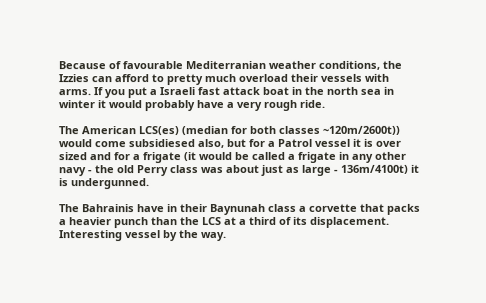Because of favourable Mediterranian weather conditions, the Izzies can afford to pretty much overload their vessels with arms. If you put a Israeli fast attack boat in the north sea in winter it would probably have a very rough ride.

The American LCS(es) (median for both classes ~120m/2600t)) would come subsidiesed also, but for a Patrol vessel it is over sized and for a frigate (it would be called a frigate in any other navy - the old Perry class was about just as large - 136m/4100t) it is undergunned.

The Bahrainis have in their Baynunah class a corvette that packs a heavier punch than the LCS at a third of its displacement. Interesting vessel by the way.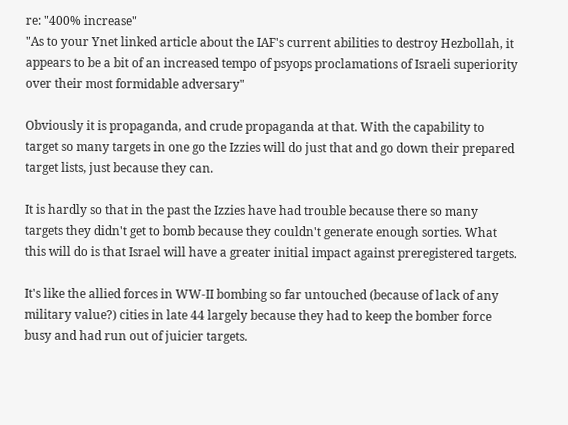re: "400% increase"
"As to your Ynet linked article about the IAF's current abilities to destroy Hezbollah, it appears to be a bit of an increased tempo of psyops proclamations of Israeli superiority over their most formidable adversary"

Obviously it is propaganda, and crude propaganda at that. With the capability to target so many targets in one go the Izzies will do just that and go down their prepared target lists, just because they can.

It is hardly so that in the past the Izzies have had trouble because there so many targets they didn't get to bomb because they couldn't generate enough sorties. What this will do is that Israel will have a greater initial impact against preregistered targets.

It's like the allied forces in WW-II bombing so far untouched (because of lack of any military value?) cities in late 44 largely because they had to keep the bomber force busy and had run out of juicier targets.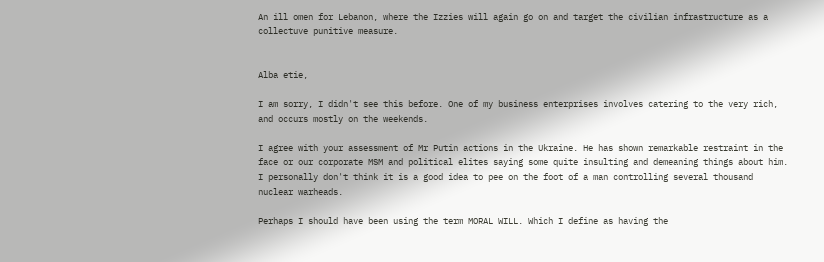An ill omen for Lebanon, where the Izzies will again go on and target the civilian infrastructure as a collectuve punitive measure.


Alba etie,

I am sorry, I didn't see this before. One of my business enterprises involves catering to the very rich, and occurs mostly on the weekends.

I agree with your assessment of Mr Putin actions in the Ukraine. He has shown remarkable restraint in the face or our corporate MSM and political elites saying some quite insulting and demeaning things about him. I personally don't think it is a good idea to pee on the foot of a man controlling several thousand nuclear warheads.

Perhaps I should have been using the term MORAL WILL. Which I define as having the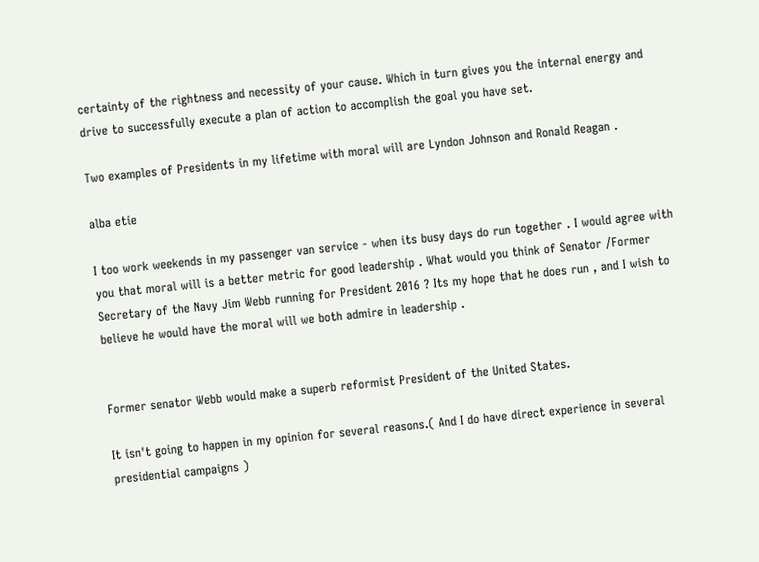certainty of the rightness and necessity of your cause. Which in turn gives you the internal energy and drive to successfully execute a plan of action to accomplish the goal you have set.

Two examples of Presidents in my lifetime with moral will are Lyndon Johnson and Ronald Reagan .

alba etie

I too work weekends in my passenger van service - when its busy days do run together . I would agree with you that moral will is a better metric for good leadership . What would you think of Senator /Former Secretary of the Navy Jim Webb running for President 2016 ? Its my hope that he does run , and I wish to believe he would have the moral will we both admire in leadership .


Former senator Webb would make a superb reformist President of the United States.

It isn't going to happen in my opinion for several reasons.( And I do have direct experience in several presidential campaigns )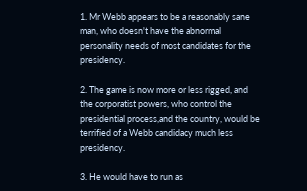1. Mr Webb appears to be a reasonably sane man, who doesn't have the abnormal personality needs of most candidates for the presidency.

2. The game is now more or less rigged, and the corporatist powers, who control the presidential process,and the country, would be terrified of a Webb candidacy much less presidency.

3. He would have to run as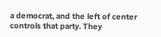a democrat, and the left of center controls that party. They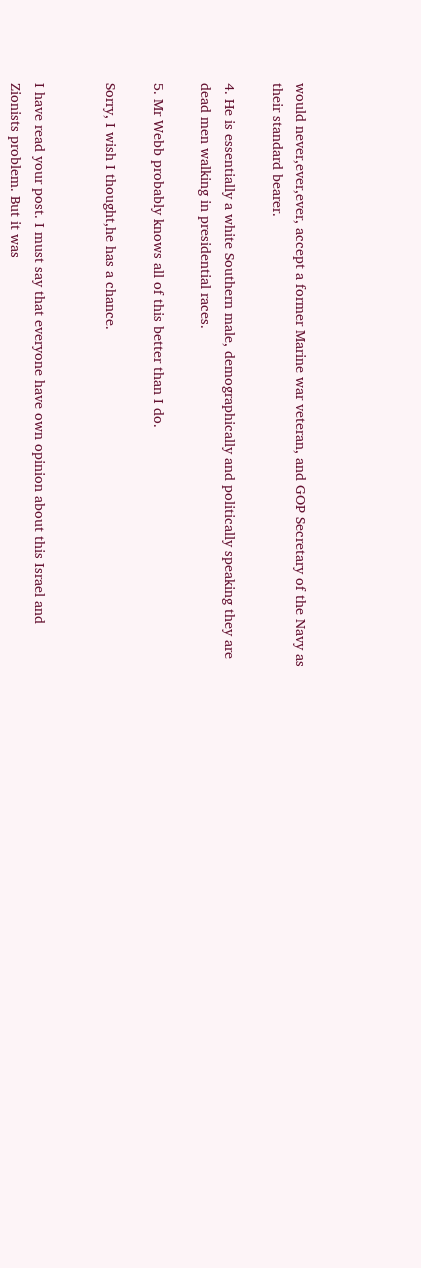would never,ever,ever, accept a former Marine war veteran, and GOP Secretary of the Navy as their standard bearer.

4. He is essentially a white Southern male, demographically and politically speaking they are dead men walking in presidential races.

5. Mr Webb probably knows all of this better than I do.

Sorry, I wish I thought,he has a chance.


I have read your post. I must say that everyone have own opinion about this Israel and Zionists problem. But it was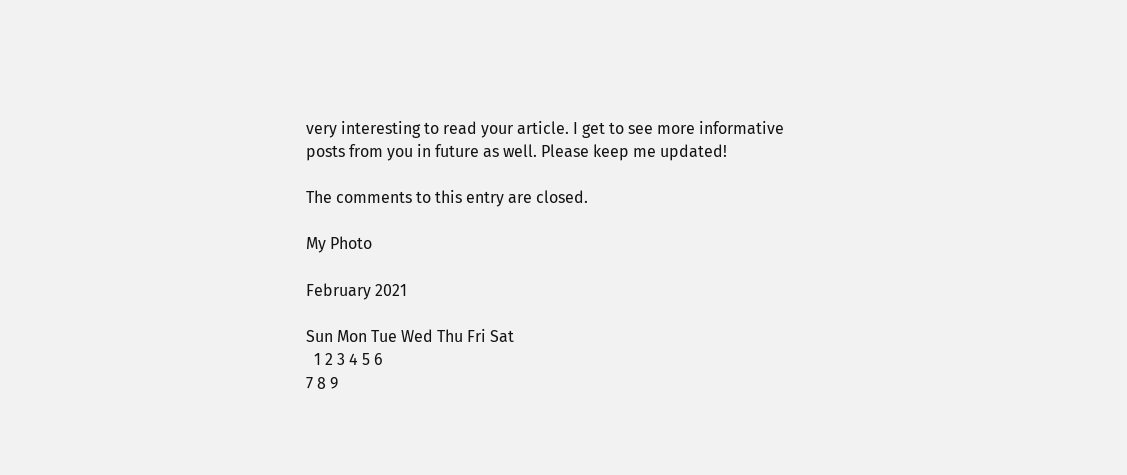very interesting to read your article. I get to see more informative posts from you in future as well. Please keep me updated!

The comments to this entry are closed.

My Photo

February 2021

Sun Mon Tue Wed Thu Fri Sat
  1 2 3 4 5 6
7 8 9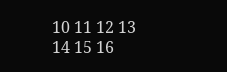10 11 12 13
14 15 16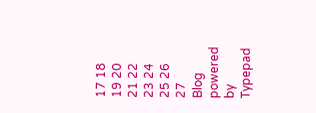17 18 19 20
21 22 23 24 25 26 27
Blog powered by Typepad